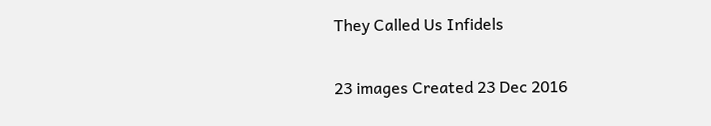They Called Us Infidels

23 images Created 23 Dec 2016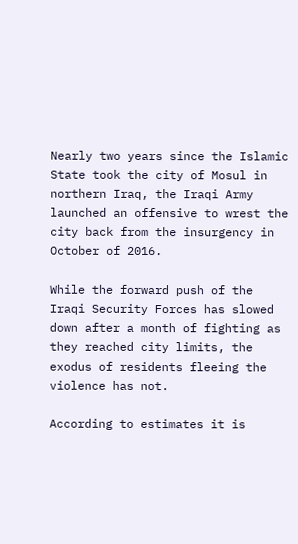Nearly two years since the Islamic State took the city of Mosul in northern Iraq, the Iraqi Army launched an offensive to wrest the city back from the insurgency in October of 2016.

While the forward push of the Iraqi Security Forces has slowed down after a month of fighting as they reached city limits, the exodus of residents fleeing the violence has not.

According to estimates it is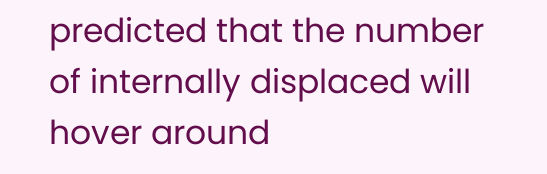predicted that the number of internally displaced will hover around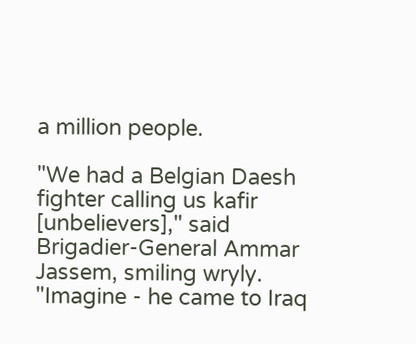a million people.

"We had a Belgian Daesh fighter calling us kafir [unbelievers]," said Brigadier-General Ammar Jassem, smiling wryly. "Imagine - he came to Iraq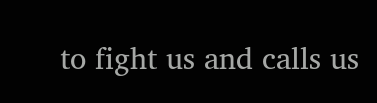to fight us and calls us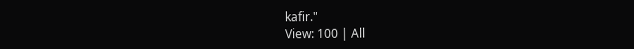kafir."
View: 100 | All